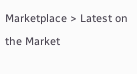Marketplace > Latest on the Market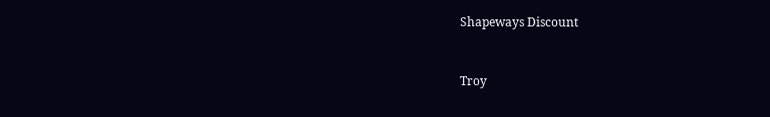Shapeways Discount


Troy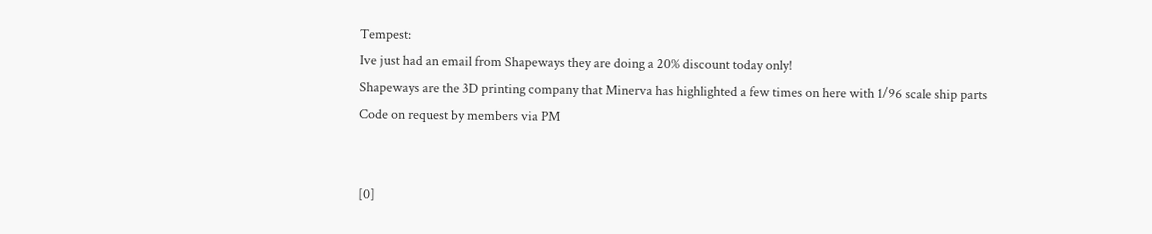Tempest:
Ive just had an email from Shapeways they are doing a 20% discount today only!
Shapeways are the 3D printing company that Minerva has highlighted a few times on here with 1/96 scale ship parts
Code on request by members via PM


[0]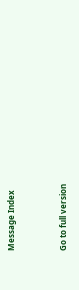Message Index


Go to full version